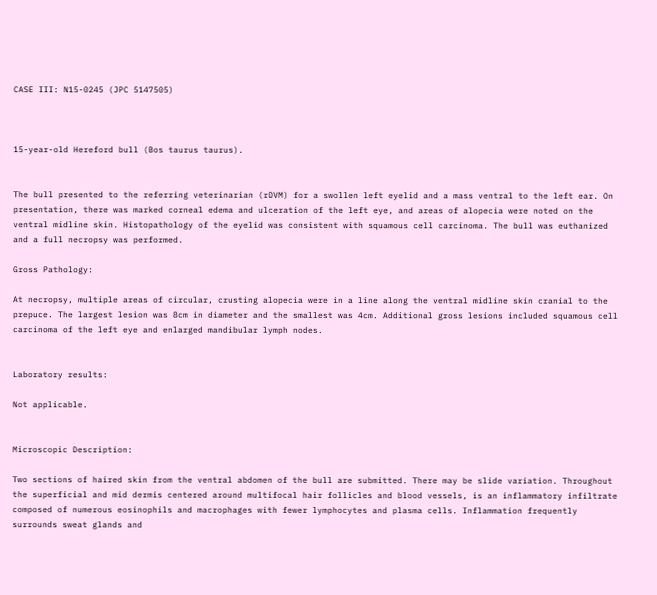CASE III: N15-0245 (JPC 5147505)



15-year-old Hereford bull (Bos taurus taurus).


The bull presented to the referring veterinarian (rDVM) for a swollen left eyelid and a mass ventral to the left ear. On presentation, there was marked corneal edema and ulceration of the left eye, and areas of alopecia were noted on the ventral midline skin. Histopathology of the eyelid was consistent with squamous cell carcinoma. The bull was euthanized and a full necropsy was performed.

Gross Pathology:

At necropsy, multiple areas of circular, crusting alopecia were in a line along the ventral midline skin cranial to the prepuce. The largest lesion was 8cm in diameter and the smallest was 4cm. Additional gross lesions included squamous cell carcinoma of the left eye and enlarged mandibular lymph nodes.


Laboratory results:

Not applicable.


Microscopic Description:

Two sections of haired skin from the ventral abdomen of the bull are submitted. There may be slide variation. Throughout the superficial and mid dermis centered around multifocal hair follicles and blood vessels, is an inflammatory infiltrate composed of numerous eosinophils and macrophages with fewer lymphocytes and plasma cells. Inflammation frequently surrounds sweat glands and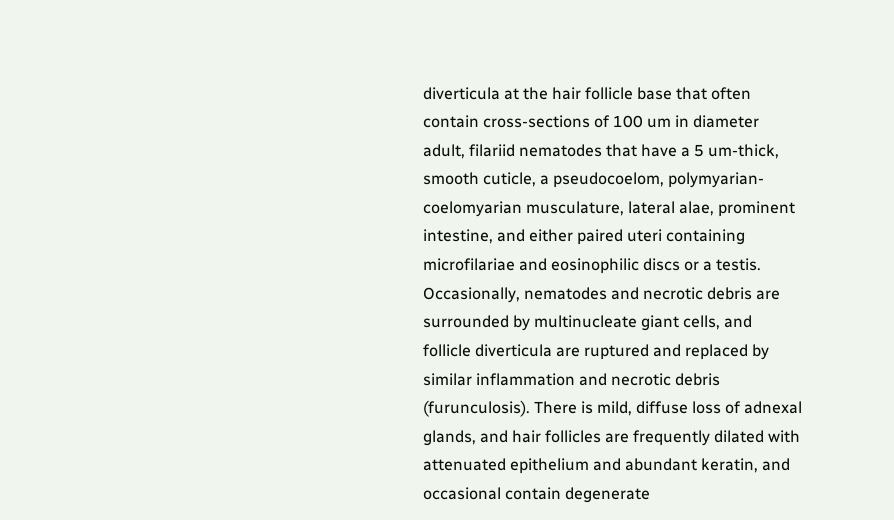diverticula at the hair follicle base that often contain cross-sections of 100 um in diameter adult, filariid nematodes that have a 5 um-thick, smooth cuticle, a pseudocoelom, polymyarian-coelomyarian musculature, lateral alae, prominent intestine, and either paired uteri containing microfilariae and eosinophilic discs or a testis. Occasionally, nematodes and necrotic debris are surrounded by multinucleate giant cells, and follicle diverticula are ruptured and replaced by similar inflammation and necrotic debris (furunculosis). There is mild, diffuse loss of adnexal glands, and hair follicles are frequently dilated with attenuated epithelium and abundant keratin, and occasional contain degenerate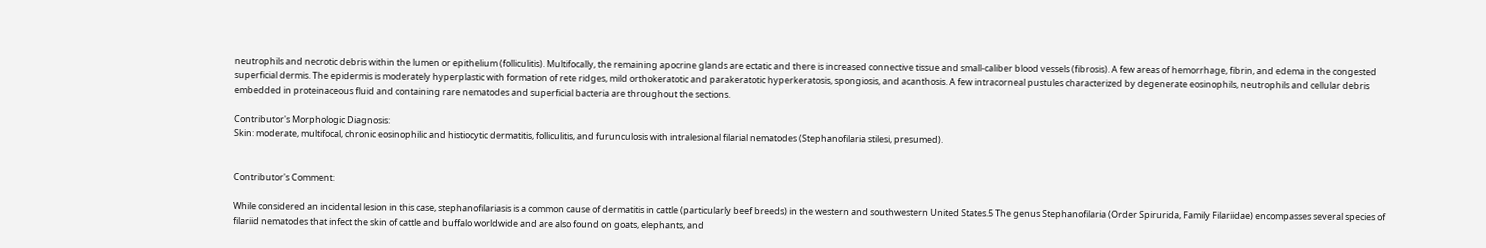neutrophils and necrotic debris within the lumen or epithelium (folliculitis). Multifocally, the remaining apocrine glands are ectatic and there is increased connective tissue and small-caliber blood vessels (fibrosis). A few areas of hemorrhage, fibrin, and edema in the congested superficial dermis. The epidermis is moderately hyperplastic with formation of rete ridges, mild orthokeratotic and parakeratotic hyperkeratosis, spongiosis, and acanthosis. A few intracorneal pustules characterized by degenerate eosinophils, neutrophils and cellular debris embedded in proteinaceous fluid and containing rare nematodes and superficial bacteria are throughout the sections.

Contributor's Morphologic Diagnosis:
Skin: moderate, multifocal, chronic eosinophilic and histiocytic dermatitis, folliculitis, and furunculosis with intralesional filarial nematodes (Stephanofilaria stilesi, presumed).


Contributor's Comment:

While considered an incidental lesion in this case, stephanofilariasis is a common cause of dermatitis in cattle (particularly beef breeds) in the western and southwestern United States.5 The genus Stephanofilaria (Order Spirurida, Family Filariidae) encompasses several species of filariid nematodes that infect the skin of cattle and buffalo worldwide and are also found on goats, elephants, and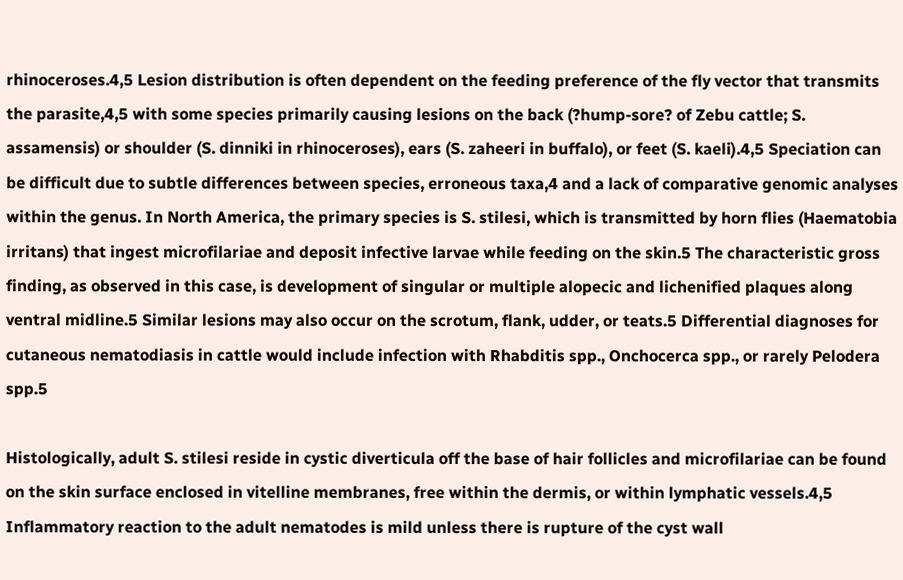rhinoceroses.4,5 Lesion distribution is often dependent on the feeding preference of the fly vector that transmits the parasite,4,5 with some species primarily causing lesions on the back (?hump-sore? of Zebu cattle; S. assamensis) or shoulder (S. dinniki in rhinoceroses), ears (S. zaheeri in buffalo), or feet (S. kaeli).4,5 Speciation can be difficult due to subtle differences between species, erroneous taxa,4 and a lack of comparative genomic analyses within the genus. In North America, the primary species is S. stilesi, which is transmitted by horn flies (Haematobia irritans) that ingest microfilariae and deposit infective larvae while feeding on the skin.5 The characteristic gross finding, as observed in this case, is development of singular or multiple alopecic and lichenified plaques along ventral midline.5 Similar lesions may also occur on the scrotum, flank, udder, or teats.5 Differential diagnoses for cutaneous nematodiasis in cattle would include infection with Rhabditis spp., Onchocerca spp., or rarely Pelodera spp.5

Histologically, adult S. stilesi reside in cystic diverticula off the base of hair follicles and microfilariae can be found on the skin surface enclosed in vitelline membranes, free within the dermis, or within lymphatic vessels.4,5 Inflammatory reaction to the adult nematodes is mild unless there is rupture of the cyst wall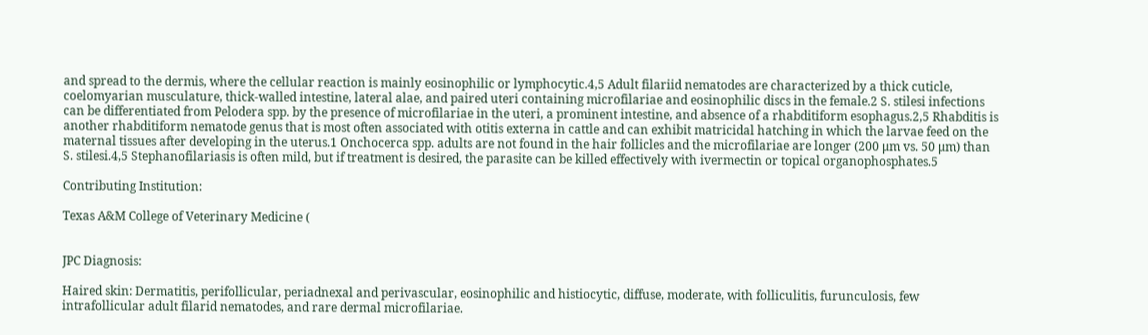and spread to the dermis, where the cellular reaction is mainly eosinophilic or lymphocytic.4,5 Adult filariid nematodes are characterized by a thick cuticle, coelomyarian musculature, thick-walled intestine, lateral alae, and paired uteri containing microfilariae and eosinophilic discs in the female.2 S. stilesi infections can be differentiated from Pelodera spp. by the presence of microfilariae in the uteri, a prominent intestine, and absence of a rhabditiform esophagus.2,5 Rhabditis is another rhabditiform nematode genus that is most often associated with otitis externa in cattle and can exhibit matricidal hatching in which the larvae feed on the maternal tissues after developing in the uterus.1 Onchocerca spp. adults are not found in the hair follicles and the microfilariae are longer (200 μm vs. 50 μm) than S. stilesi.4,5 Stephanofilariasis is often mild, but if treatment is desired, the parasite can be killed effectively with ivermectin or topical organophosphates.5

Contributing Institution:

Texas A&M College of Veterinary Medicine (


JPC Diagnosis:

Haired skin: Dermatitis, perifollicular, periadnexal and perivascular, eosinophilic and histiocytic, diffuse, moderate, with folliculitis, furunculosis, few intrafollicular adult filarid nematodes, and rare dermal microfilariae.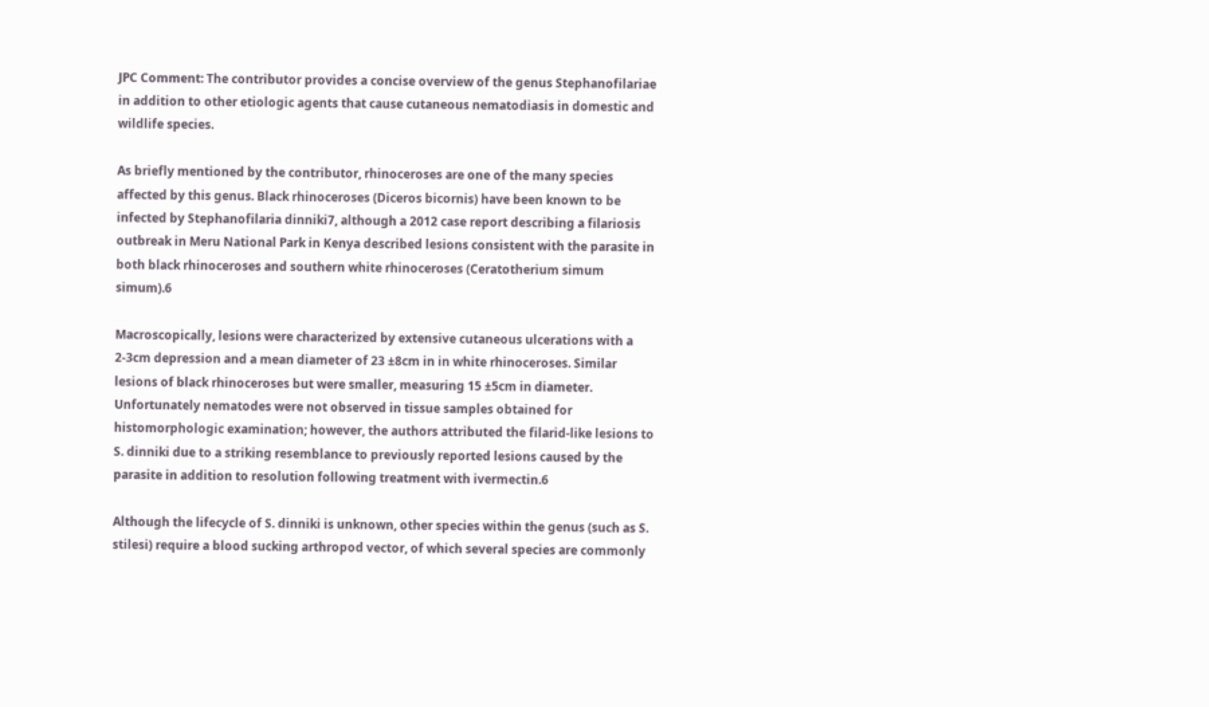JPC Comment: The contributor provides a concise overview of the genus Stephanofilariae in addition to other etiologic agents that cause cutaneous nematodiasis in domestic and wildlife species.

As briefly mentioned by the contributor, rhinoceroses are one of the many species affected by this genus. Black rhinoceroses (Diceros bicornis) have been known to be infected by Stephanofilaria dinniki7, although a 2012 case report describing a filariosis outbreak in Meru National Park in Kenya described lesions consistent with the parasite in both black rhinoceroses and southern white rhinoceroses (Ceratotherium simum simum).6

Macroscopically, lesions were characterized by extensive cutaneous ulcerations with a 2-3cm depression and a mean diameter of 23 ±8cm in in white rhinoceroses. Similar lesions of black rhinoceroses but were smaller, measuring 15 ±5cm in diameter. Unfortunately nematodes were not observed in tissue samples obtained for histomorphologic examination; however, the authors attributed the filarid-like lesions to S. dinniki due to a striking resemblance to previously reported lesions caused by the parasite in addition to resolution following treatment with ivermectin.6

Although the lifecycle of S. dinniki is unknown, other species within the genus (such as S. stilesi) require a blood sucking arthropod vector, of which several species are commonly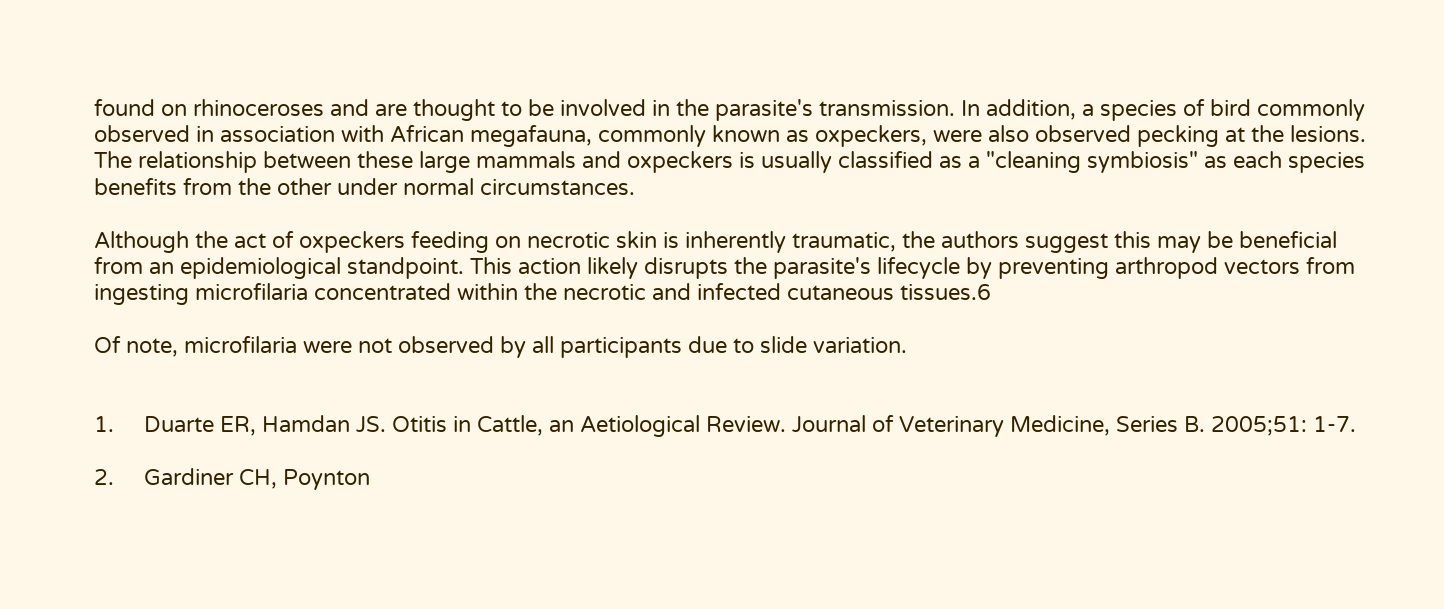found on rhinoceroses and are thought to be involved in the parasite's transmission. In addition, a species of bird commonly observed in association with African megafauna, commonly known as oxpeckers, were also observed pecking at the lesions. The relationship between these large mammals and oxpeckers is usually classified as a "cleaning symbiosis" as each species benefits from the other under normal circumstances.

Although the act of oxpeckers feeding on necrotic skin is inherently traumatic, the authors suggest this may be beneficial from an epidemiological standpoint. This action likely disrupts the parasite's lifecycle by preventing arthropod vectors from ingesting microfilaria concentrated within the necrotic and infected cutaneous tissues.6

Of note, microfilaria were not observed by all participants due to slide variation.


1.     Duarte ER, Hamdan JS. Otitis in Cattle, an Aetiological Review. Journal of Veterinary Medicine, Series B. 2005;51: 1-7.

2.     Gardiner CH, Poynton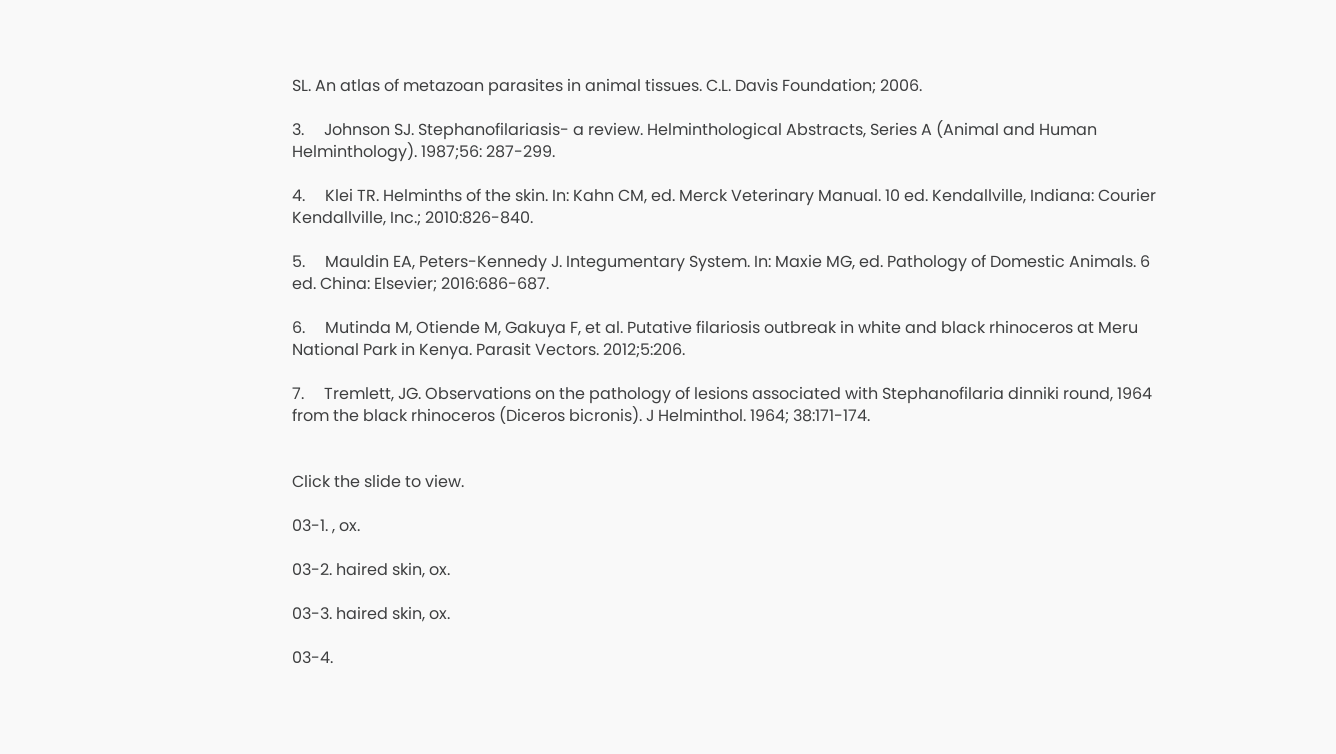SL. An atlas of metazoan parasites in animal tissues. C.L. Davis Foundation; 2006.

3.     Johnson SJ. Stephanofilariasis- a review. Helminthological Abstracts, Series A (Animal and Human Helminthology). 1987;56: 287-299.

4.     Klei TR. Helminths of the skin. In: Kahn CM, ed. Merck Veterinary Manual. 10 ed. Kendallville, Indiana: Courier Kendallville, Inc.; 2010:826-840.

5.     Mauldin EA, Peters-Kennedy J. Integumentary System. In: Maxie MG, ed. Pathology of Domestic Animals. 6 ed. China: Elsevier; 2016:686-687.

6.     Mutinda M, Otiende M, Gakuya F, et al. Putative filariosis outbreak in white and black rhinoceros at Meru National Park in Kenya. Parasit Vectors. 2012;5:206.

7.     Tremlett, JG. Observations on the pathology of lesions associated with Stephanofilaria dinniki round, 1964 from the black rhinoceros (Diceros bicronis). J Helminthol. 1964; 38:171-174.


Click the slide to view.

03-1. , ox.

03-2. haired skin, ox.

03-3. haired skin, ox.

03-4.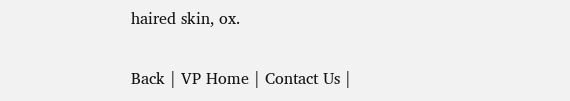haired skin, ox.

Back | VP Home | Contact Us |